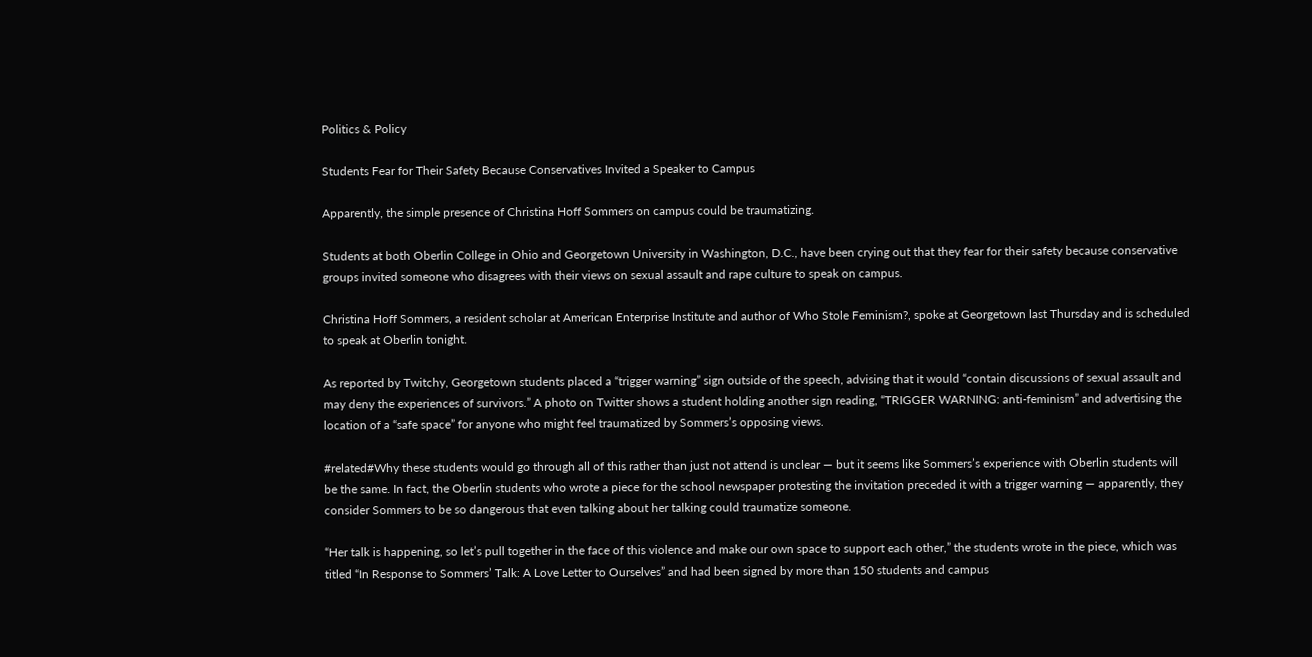Politics & Policy

Students Fear for Their Safety Because Conservatives Invited a Speaker to Campus

Apparently, the simple presence of Christina Hoff Sommers on campus could be traumatizing.

Students at both Oberlin College in Ohio and Georgetown University in Washington, D.C., have been crying out that they fear for their safety because conservative groups invited someone who disagrees with their views on sexual assault and rape culture to speak on campus.

Christina Hoff Sommers, a resident scholar at American Enterprise Institute and author of Who Stole Feminism?, spoke at Georgetown last Thursday and is scheduled to speak at Oberlin tonight.

As reported by Twitchy, Georgetown students placed a “trigger warning” sign outside of the speech, advising that it would “contain discussions of sexual assault and may deny the experiences of survivors.” A photo on Twitter shows a student holding another sign reading, “TRIGGER WARNING: anti-feminism” and advertising the location of a “safe space” for anyone who might feel traumatized by Sommers’s opposing views.

#related#Why these students would go through all of this rather than just not attend is unclear — but it seems like Sommers’s experience with Oberlin students will be the same. In fact, the Oberlin students who wrote a piece for the school newspaper protesting the invitation preceded it with a trigger warning — apparently, they consider Sommers to be so dangerous that even talking about her talking could traumatize someone.

“Her talk is happening, so let’s pull together in the face of this violence and make our own space to support each other,” the students wrote in the piece, which was titled “In Response to Sommers’ Talk: A Love Letter to Ourselves” and had been signed by more than 150 students and campus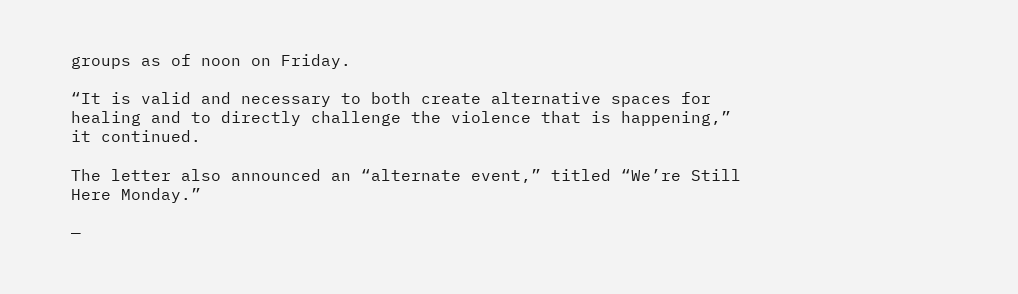groups as of noon on Friday.

“It is valid and necessary to both create alternative spaces for healing and to directly challenge the violence that is happening,” it continued.

The letter also announced an “alternate event,” titled “We’re Still Here Monday.”

—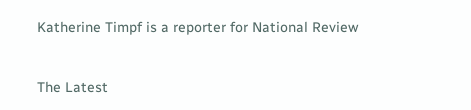Katherine Timpf is a reporter for National Review


The Latest